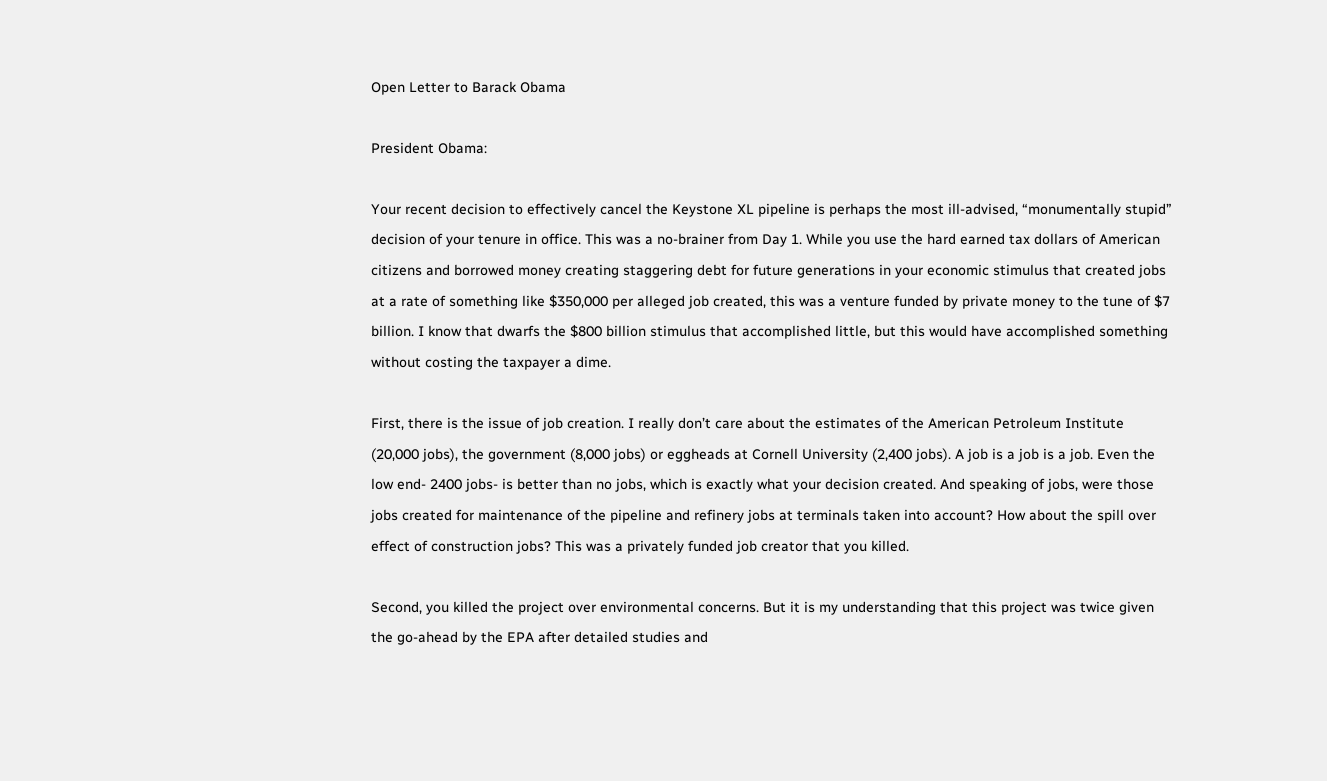Open Letter to Barack Obama

President Obama:

Your recent decision to effectively cancel the Keystone XL pipeline is perhaps the most ill-advised, “monumentally stupid” decision of your tenure in office. This was a no-brainer from Day 1. While you use the hard earned tax dollars of American citizens and borrowed money creating staggering debt for future generations in your economic stimulus that created jobs at a rate of something like $350,000 per alleged job created, this was a venture funded by private money to the tune of $7 billion. I know that dwarfs the $800 billion stimulus that accomplished little, but this would have accomplished something without costing the taxpayer a dime.

First, there is the issue of job creation. I really don’t care about the estimates of the American Petroleum Institute (20,000 jobs), the government (8,000 jobs) or eggheads at Cornell University (2,400 jobs). A job is a job is a job. Even the low end- 2400 jobs- is better than no jobs, which is exactly what your decision created. And speaking of jobs, were those jobs created for maintenance of the pipeline and refinery jobs at terminals taken into account? How about the spill over effect of construction jobs? This was a privately funded job creator that you killed.

Second, you killed the project over environmental concerns. But it is my understanding that this project was twice given the go-ahead by the EPA after detailed studies and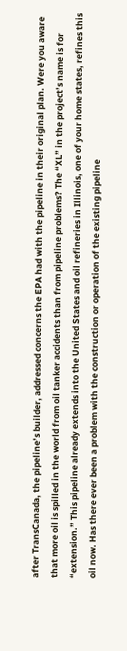after TransCanada, the pipeline’s builder, addressed concerns the EPA had with the pipeline in their original plan. Were you aware that more oil is spilled in the world from oil tanker accidents than from pipeline problems? The “XL” in the project’s name is for “extension.” This pipeline already extends into the United States and oil refineries in Illinois, one of your home states, refines this oil now. Has there ever been a problem with the construction or operation of the existing pipeline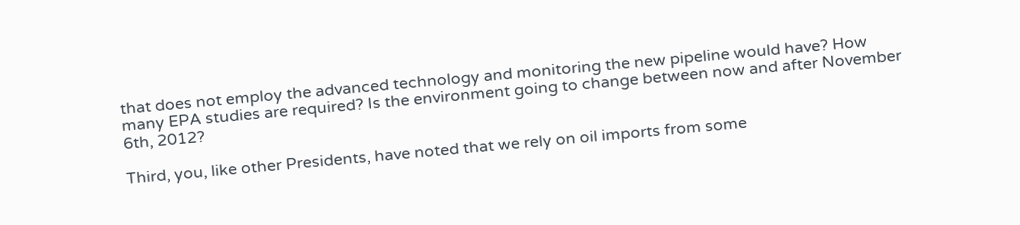that does not employ the advanced technology and monitoring the new pipeline would have? How many EPA studies are required? Is the environment going to change between now and after November 6th, 2012?

Third, you, like other Presidents, have noted that we rely on oil imports from some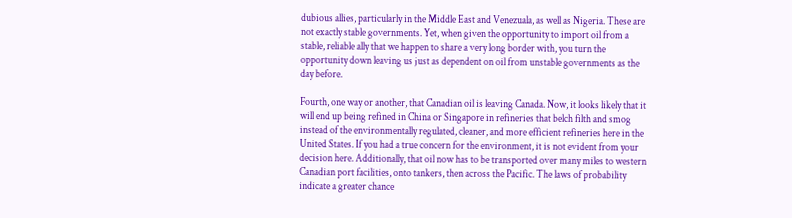dubious allies, particularly in the Middle East and Venezuala, as well as Nigeria. These are not exactly stable governments. Yet, when given the opportunity to import oil from a stable, reliable ally that we happen to share a very long border with, you turn the opportunity down leaving us just as dependent on oil from unstable governments as the day before.

Fourth, one way or another, that Canadian oil is leaving Canada. Now, it looks likely that it will end up being refined in China or Singapore in refineries that belch filth and smog instead of the environmentally regulated, cleaner, and more efficient refineries here in the United States. If you had a true concern for the environment, it is not evident from your decision here. Additionally, that oil now has to be transported over many miles to western Canadian port facilities, onto tankers, then across the Pacific. The laws of probability indicate a greater chance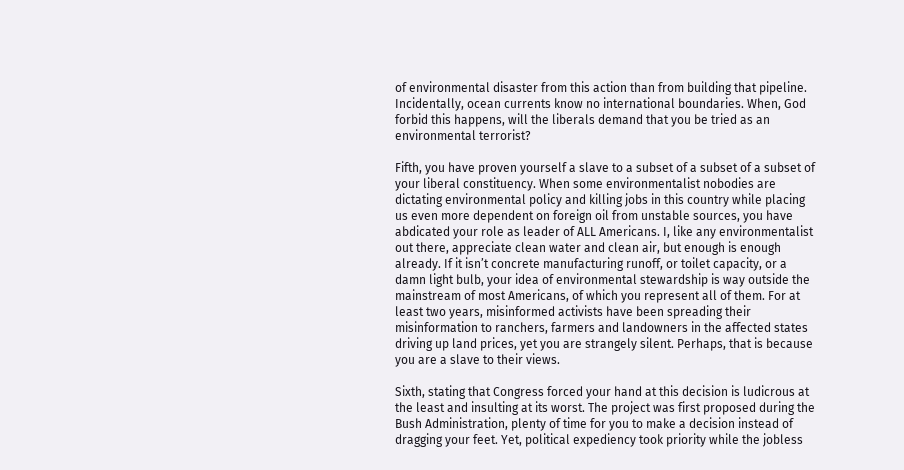of environmental disaster from this action than from building that pipeline. Incidentally, ocean currents know no international boundaries. When, God forbid this happens, will the liberals demand that you be tried as an environmental terrorist?

Fifth, you have proven yourself a slave to a subset of a subset of a subset of your liberal constituency. When some environmentalist nobodies are dictating environmental policy and killing jobs in this country while placing us even more dependent on foreign oil from unstable sources, you have abdicated your role as leader of ALL Americans. I, like any environmentalist out there, appreciate clean water and clean air, but enough is enough already. If it isn’t concrete manufacturing runoff, or toilet capacity, or a damn light bulb, your idea of environmental stewardship is way outside the mainstream of most Americans, of which you represent all of them. For at least two years, misinformed activists have been spreading their misinformation to ranchers, farmers and landowners in the affected states driving up land prices, yet you are strangely silent. Perhaps, that is because you are a slave to their views.

Sixth, stating that Congress forced your hand at this decision is ludicrous at the least and insulting at its worst. The project was first proposed during the Bush Administration, plenty of time for you to make a decision instead of dragging your feet. Yet, political expediency took priority while the jobless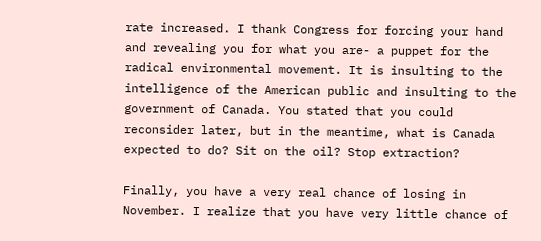rate increased. I thank Congress for forcing your hand and revealing you for what you are- a puppet for the radical environmental movement. It is insulting to the intelligence of the American public and insulting to the government of Canada. You stated that you could reconsider later, but in the meantime, what is Canada expected to do? Sit on the oil? Stop extraction?

Finally, you have a very real chance of losing in November. I realize that you have very little chance of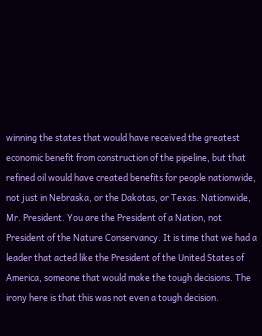winning the states that would have received the greatest economic benefit from construction of the pipeline, but that refined oil would have created benefits for people nationwide, not just in Nebraska, or the Dakotas, or Texas. Nationwide, Mr. President. You are the President of a Nation, not President of the Nature Conservancy. It is time that we had a leader that acted like the President of the United States of America, someone that would make the tough decisions. The irony here is that this was not even a tough decision.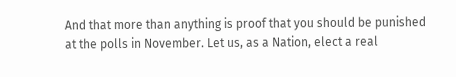And that more than anything is proof that you should be punished at the polls in November. Let us, as a Nation, elect a real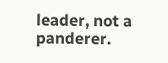leader, not a panderer.